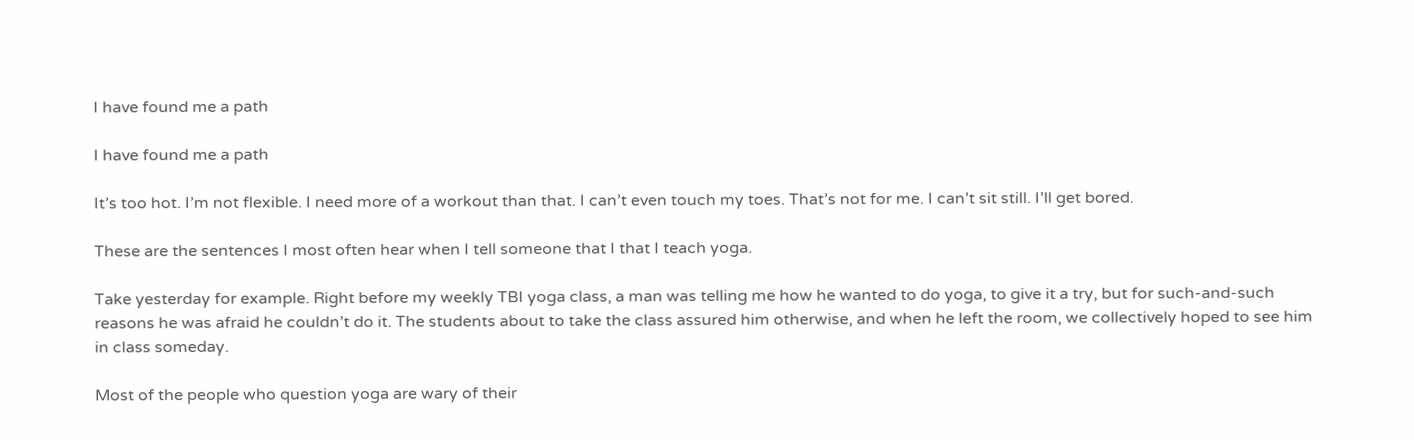I have found me a path

I have found me a path

It’s too hot. I’m not flexible. I need more of a workout than that. I can’t even touch my toes. That’s not for me. I can’t sit still. I’ll get bored.

These are the sentences I most often hear when I tell someone that I that I teach yoga.

Take yesterday for example. Right before my weekly TBI yoga class, a man was telling me how he wanted to do yoga, to give it a try, but for such-and-such reasons he was afraid he couldn’t do it. The students about to take the class assured him otherwise, and when he left the room, we collectively hoped to see him in class someday.

Most of the people who question yoga are wary of their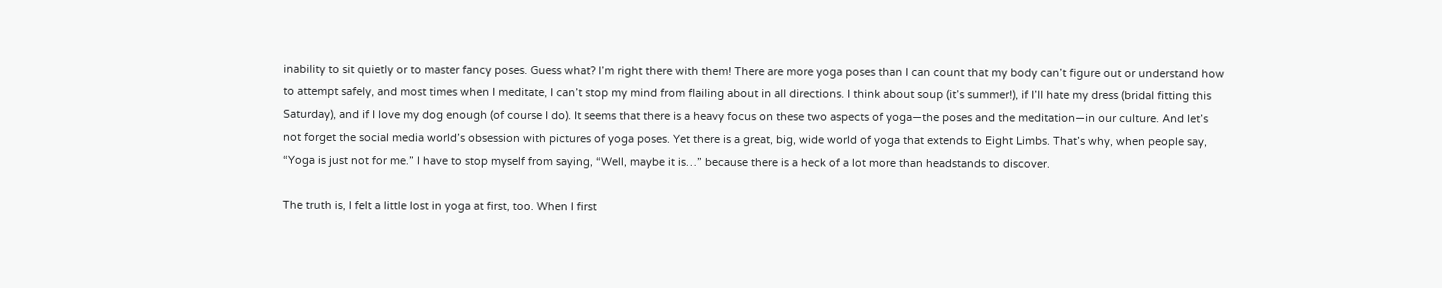inability to sit quietly or to master fancy poses. Guess what? I’m right there with them! There are more yoga poses than I can count that my body can’t figure out or understand how to attempt safely, and most times when I meditate, I can’t stop my mind from flailing about in all directions. I think about soup (it’s summer!), if I’ll hate my dress (bridal fitting this Saturday), and if I love my dog enough (of course I do). It seems that there is a heavy focus on these two aspects of yoga—the poses and the meditation—in our culture. And let’s not forget the social media world’s obsession with pictures of yoga poses. Yet there is a great, big, wide world of yoga that extends to Eight Limbs. That’s why, when people say, “Yoga is just not for me.” I have to stop myself from saying, “Well, maybe it is…” because there is a heck of a lot more than headstands to discover.

The truth is, I felt a little lost in yoga at first, too. When I first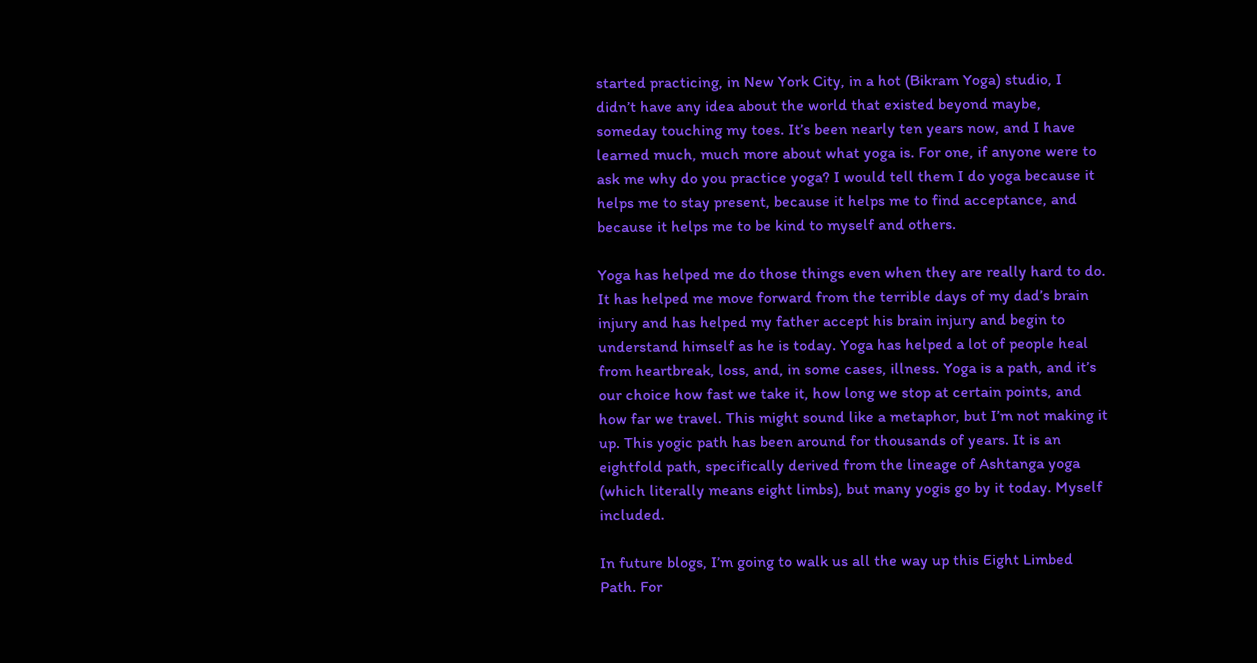started practicing, in New York City, in a hot (Bikram Yoga) studio, I didn’t have any idea about the world that existed beyond maybe, someday touching my toes. It’s been nearly ten years now, and I have learned much, much more about what yoga is. For one, if anyone were to ask me why do you practice yoga? I would tell them I do yoga because it helps me to stay present, because it helps me to find acceptance, and because it helps me to be kind to myself and others.

Yoga has helped me do those things even when they are really hard to do. It has helped me move forward from the terrible days of my dad’s brain injury and has helped my father accept his brain injury and begin to understand himself as he is today. Yoga has helped a lot of people heal from heartbreak, loss, and, in some cases, illness. Yoga is a path, and it’s our choice how fast we take it, how long we stop at certain points, and how far we travel. This might sound like a metaphor, but I’m not making it up. This yogic path has been around for thousands of years. It is an eightfold path, specifically derived from the lineage of Ashtanga yoga (which literally means eight limbs), but many yogis go by it today. Myself included.

In future blogs, I’m going to walk us all the way up this Eight Limbed Path. For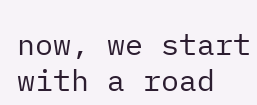now, we start with a road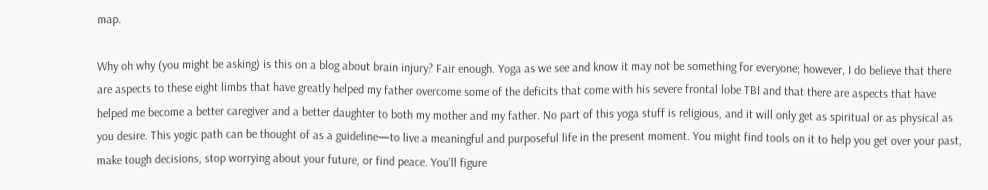map.

Why oh why (you might be asking) is this on a blog about brain injury? Fair enough. Yoga as we see and know it may not be something for everyone; however, I do believe that there are aspects to these eight limbs that have greatly helped my father overcome some of the deficits that come with his severe frontal lobe TBI and that there are aspects that have helped me become a better caregiver and a better daughter to both my mother and my father. No part of this yoga stuff is religious, and it will only get as spiritual or as physical as you desire. This yogic path can be thought of as a guideline—to live a meaningful and purposeful life in the present moment. You might find tools on it to help you get over your past, make tough decisions, stop worrying about your future, or find peace. You’ll figure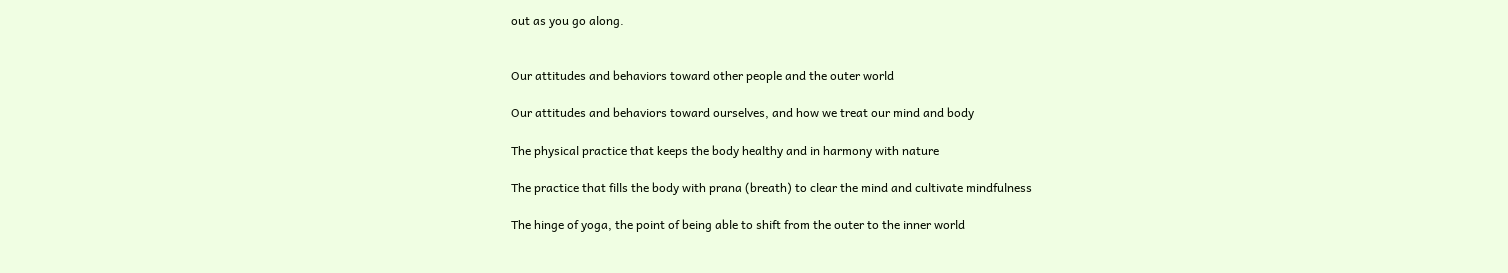out as you go along.


Our attitudes and behaviors toward other people and the outer world

Our attitudes and behaviors toward ourselves, and how we treat our mind and body

The physical practice that keeps the body healthy and in harmony with nature

The practice that fills the body with prana (breath) to clear the mind and cultivate mindfulness

The hinge of yoga, the point of being able to shift from the outer to the inner world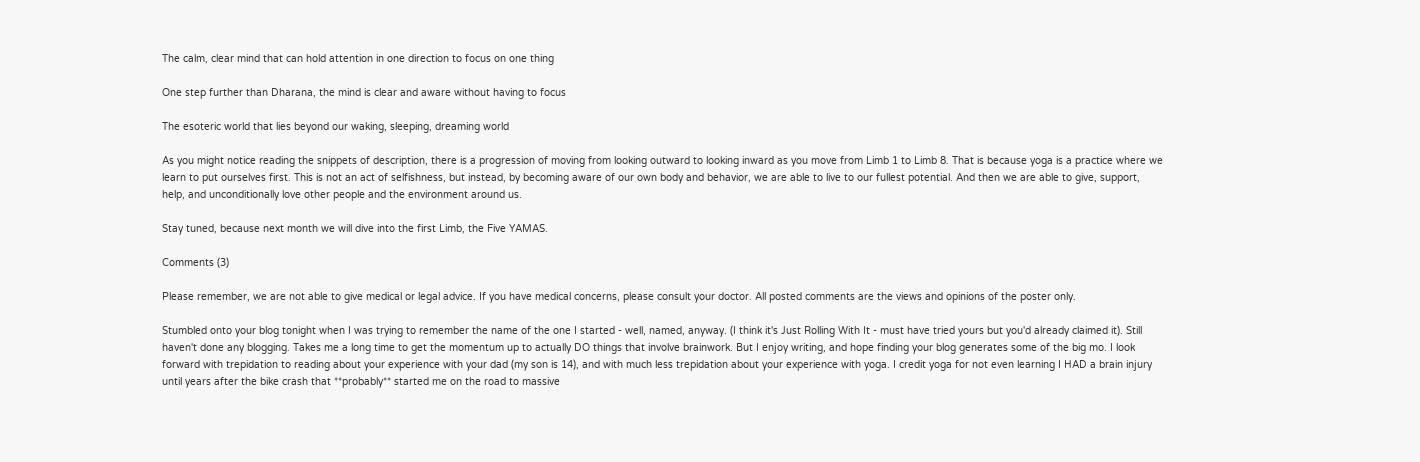The calm, clear mind that can hold attention in one direction to focus on one thing

One step further than Dharana, the mind is clear and aware without having to focus

The esoteric world that lies beyond our waking, sleeping, dreaming world

As you might notice reading the snippets of description, there is a progression of moving from looking outward to looking inward as you move from Limb 1 to Limb 8. That is because yoga is a practice where we learn to put ourselves first. This is not an act of selfishness, but instead, by becoming aware of our own body and behavior, we are able to live to our fullest potential. And then we are able to give, support, help, and unconditionally love other people and the environment around us.

Stay tuned, because next month we will dive into the first Limb, the Five YAMAS.

Comments (3)

Please remember, we are not able to give medical or legal advice. If you have medical concerns, please consult your doctor. All posted comments are the views and opinions of the poster only.

Stumbled onto your blog tonight when I was trying to remember the name of the one I started - well, named, anyway. (I think it's Just Rolling With It - must have tried yours but you'd already claimed it). Still haven't done any blogging. Takes me a long time to get the momentum up to actually DO things that involve brainwork. But I enjoy writing, and hope finding your blog generates some of the big mo. I look forward with trepidation to reading about your experience with your dad (my son is 14), and with much less trepidation about your experience with yoga. I credit yoga for not even learning I HAD a brain injury until years after the bike crash that **probably** started me on the road to massive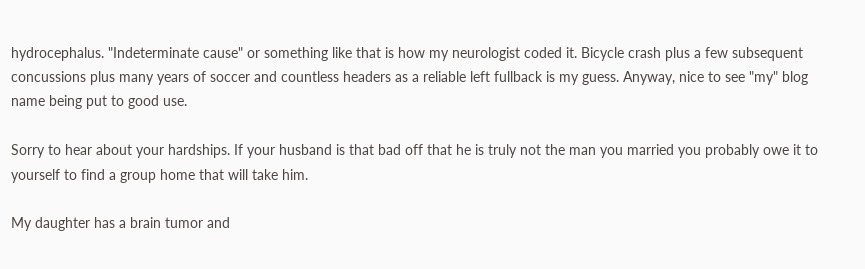hydrocephalus. "Indeterminate cause" or something like that is how my neurologist coded it. Bicycle crash plus a few subsequent concussions plus many years of soccer and countless headers as a reliable left fullback is my guess. Anyway, nice to see "my" blog name being put to good use.

Sorry to hear about your hardships. If your husband is that bad off that he is truly not the man you married you probably owe it to yourself to find a group home that will take him.

My daughter has a brain tumor and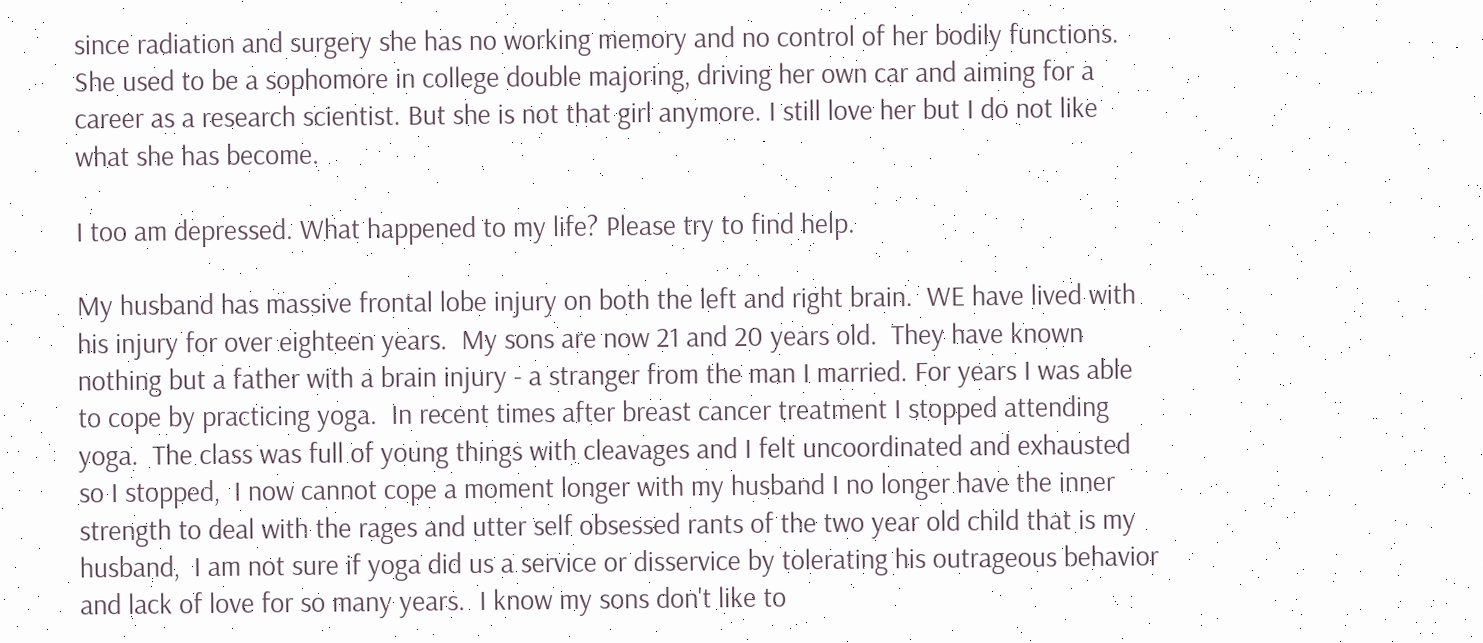since radiation and surgery she has no working memory and no control of her bodily functions. She used to be a sophomore in college double majoring, driving her own car and aiming for a career as a research scientist. But she is not that girl anymore. I still love her but I do not like what she has become.

I too am depressed. What happened to my life? Please try to find help.

My husband has massive frontal lobe injury on both the left and right brain.  WE have lived with his injury for over eighteen years.  My sons are now 21 and 20 years old.  They have known nothing but a father with a brain injury - a stranger from the man I married. For years I was able to cope by practicing yoga.  In recent times after breast cancer treatment I stopped attending yoga.  The class was full of young things with cleavages and I felt uncoordinated and exhausted so I stopped,  I now cannot cope a moment longer with my husband I no longer have the inner strength to deal with the rages and utter self obsessed rants of the two year old child that is my husband,  I am not sure if yoga did us a service or disservice by tolerating his outrageous behavior and lack of love for so many years.  I know my sons don't like to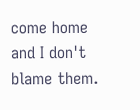come home and I don't blame them.